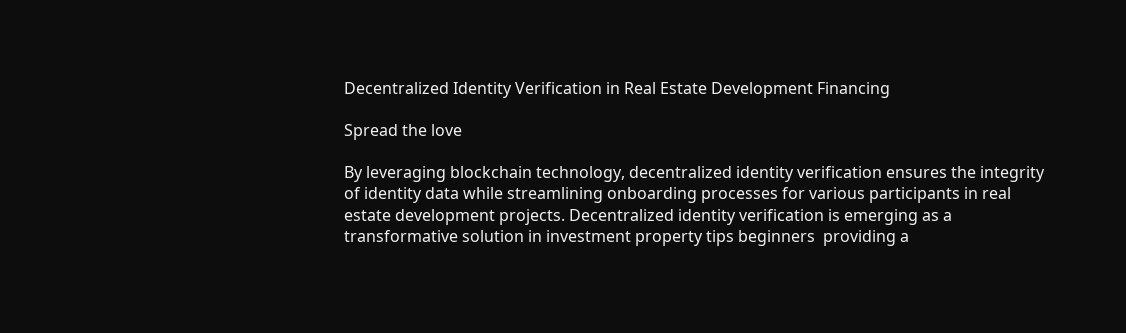Decentralized Identity Verification in Real Estate Development Financing

Spread the love

By leveraging blockchain technology, decentralized identity verification ensures the integrity of identity data while streamlining onboarding processes for various participants in real estate development projects. Decentralized identity verification is emerging as a transformative solution in investment property tips beginners  providing a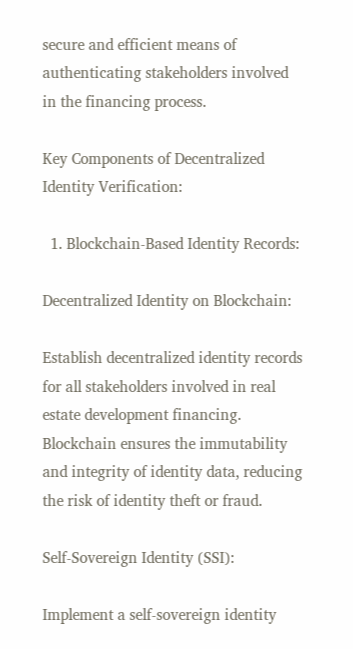secure and efficient means of authenticating stakeholders involved in the financing process.

Key Components of Decentralized Identity Verification:

  1. Blockchain-Based Identity Records:

Decentralized Identity on Blockchain:

Establish decentralized identity records for all stakeholders involved in real estate development financing. Blockchain ensures the immutability and integrity of identity data, reducing the risk of identity theft or fraud.

Self-Sovereign Identity (SSI):

Implement a self-sovereign identity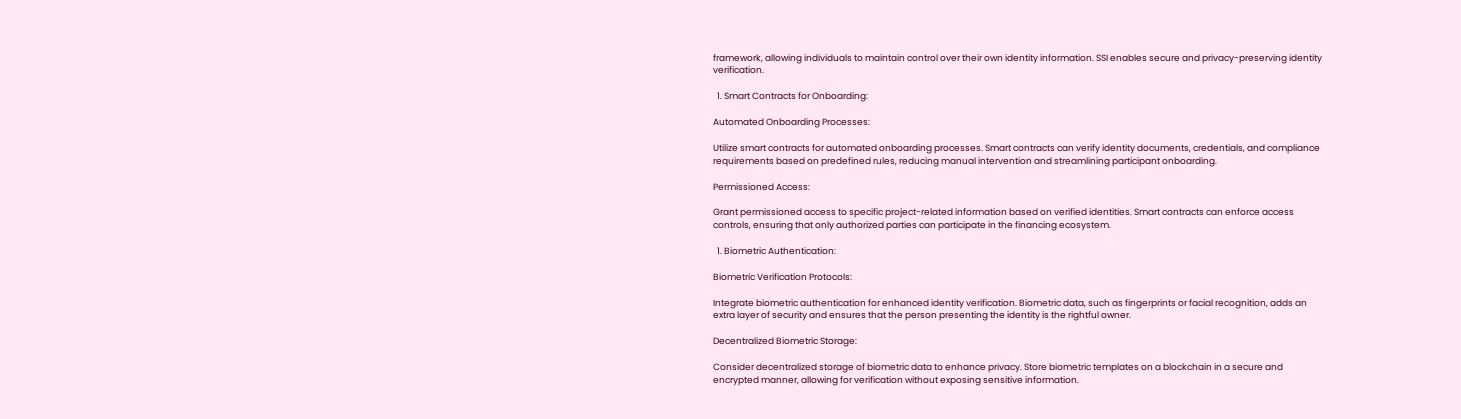framework, allowing individuals to maintain control over their own identity information. SSI enables secure and privacy-preserving identity verification.

  1. Smart Contracts for Onboarding:

Automated Onboarding Processes:

Utilize smart contracts for automated onboarding processes. Smart contracts can verify identity documents, credentials, and compliance requirements based on predefined rules, reducing manual intervention and streamlining participant onboarding.

Permissioned Access:

Grant permissioned access to specific project-related information based on verified identities. Smart contracts can enforce access controls, ensuring that only authorized parties can participate in the financing ecosystem.

  1. Biometric Authentication:

Biometric Verification Protocols:

Integrate biometric authentication for enhanced identity verification. Biometric data, such as fingerprints or facial recognition, adds an extra layer of security and ensures that the person presenting the identity is the rightful owner.

Decentralized Biometric Storage:

Consider decentralized storage of biometric data to enhance privacy. Store biometric templates on a blockchain in a secure and encrypted manner, allowing for verification without exposing sensitive information.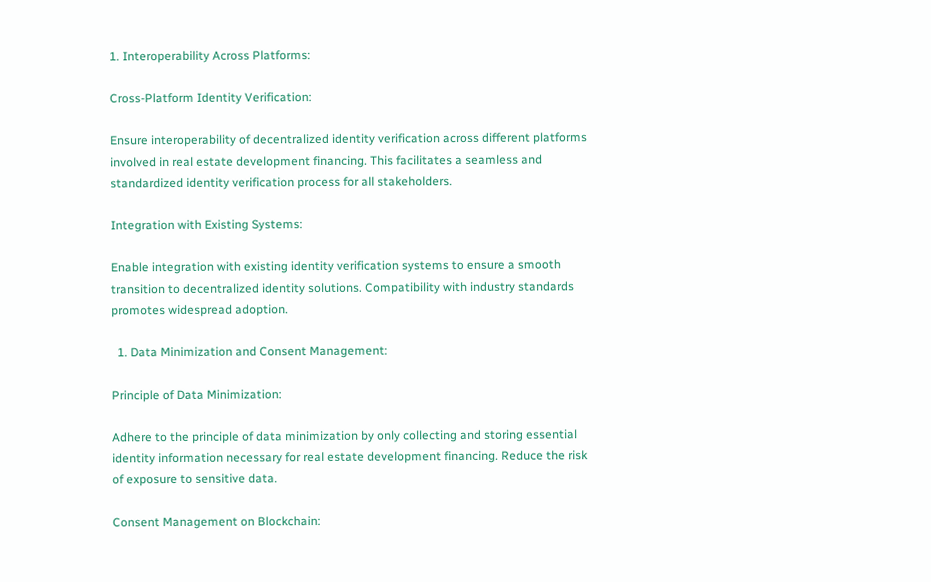1. Interoperability Across Platforms:

Cross-Platform Identity Verification:

Ensure interoperability of decentralized identity verification across different platforms involved in real estate development financing. This facilitates a seamless and standardized identity verification process for all stakeholders.

Integration with Existing Systems:

Enable integration with existing identity verification systems to ensure a smooth transition to decentralized identity solutions. Compatibility with industry standards promotes widespread adoption.

  1. Data Minimization and Consent Management:

Principle of Data Minimization:

Adhere to the principle of data minimization by only collecting and storing essential identity information necessary for real estate development financing. Reduce the risk of exposure to sensitive data.

Consent Management on Blockchain: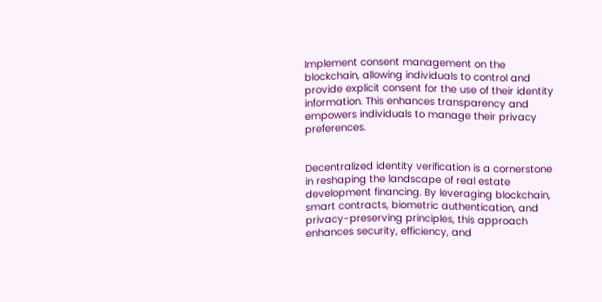Implement consent management on the blockchain, allowing individuals to control and provide explicit consent for the use of their identity information. This enhances transparency and empowers individuals to manage their privacy preferences.


Decentralized identity verification is a cornerstone in reshaping the landscape of real estate development financing. By leveraging blockchain, smart contracts, biometric authentication, and privacy-preserving principles, this approach enhances security, efficiency, and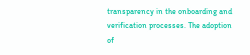transparency in the onboarding and verification processes. The adoption of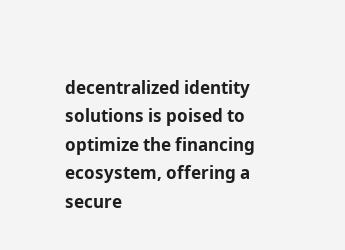decentralized identity solutions is poised to optimize the financing ecosystem, offering a secure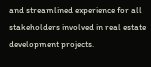and streamlined experience for all stakeholders involved in real estate development projects.